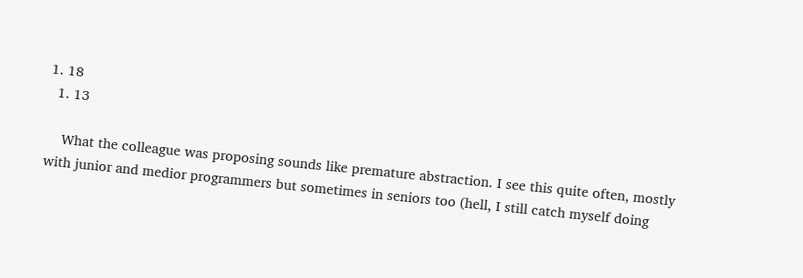1. 18
  1. 13

    What the colleague was proposing sounds like premature abstraction. I see this quite often, mostly with junior and medior programmers but sometimes in seniors too (hell, I still catch myself doing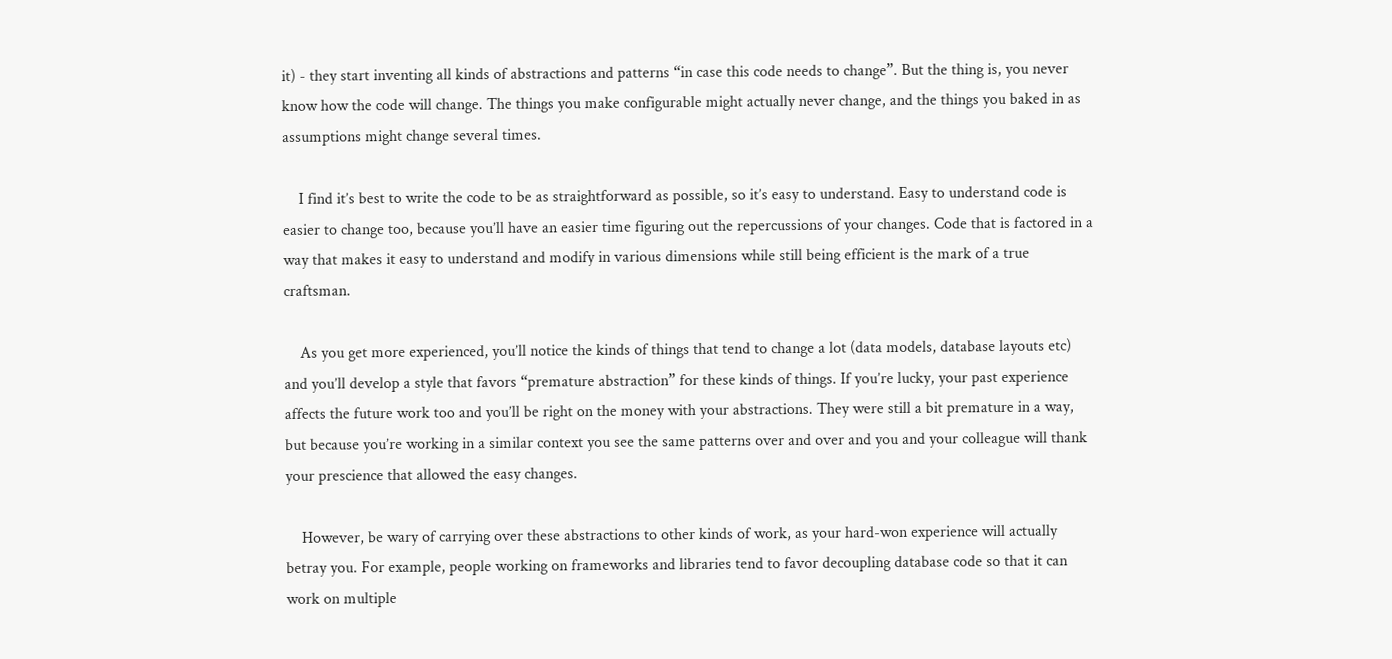it) - they start inventing all kinds of abstractions and patterns “in case this code needs to change”. But the thing is, you never know how the code will change. The things you make configurable might actually never change, and the things you baked in as assumptions might change several times.

    I find it’s best to write the code to be as straightforward as possible, so it’s easy to understand. Easy to understand code is easier to change too, because you’ll have an easier time figuring out the repercussions of your changes. Code that is factored in a way that makes it easy to understand and modify in various dimensions while still being efficient is the mark of a true craftsman.

    As you get more experienced, you’ll notice the kinds of things that tend to change a lot (data models, database layouts etc) and you’ll develop a style that favors “premature abstraction” for these kinds of things. If you’re lucky, your past experience affects the future work too and you’ll be right on the money with your abstractions. They were still a bit premature in a way, but because you’re working in a similar context you see the same patterns over and over and you and your colleague will thank your prescience that allowed the easy changes.

    However, be wary of carrying over these abstractions to other kinds of work, as your hard-won experience will actually betray you. For example, people working on frameworks and libraries tend to favor decoupling database code so that it can work on multiple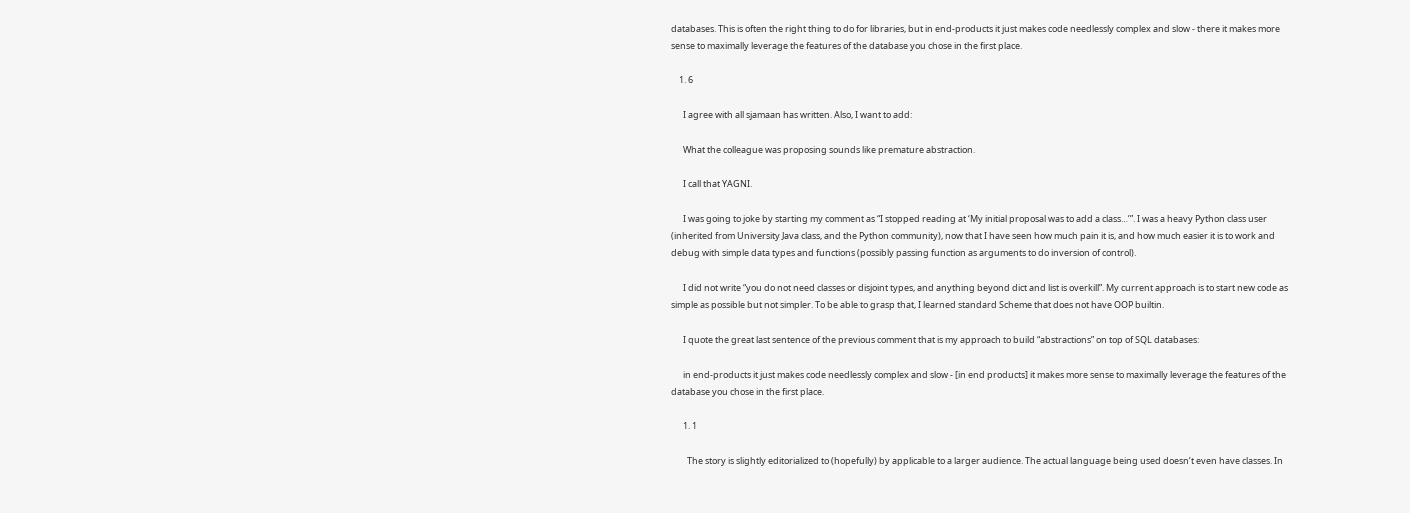databases. This is often the right thing to do for libraries, but in end-products it just makes code needlessly complex and slow - there it makes more sense to maximally leverage the features of the database you chose in the first place.

    1. 6

      I agree with all sjamaan has written. Also, I want to add:

      What the colleague was proposing sounds like premature abstraction.

      I call that YAGNI.

      I was going to joke by starting my comment as “I stopped reading at ‘My initial proposal was to add a class…’”. I was a heavy Python class user (inherited from University Java class, and the Python community), now that I have seen how much pain it is, and how much easier it is to work and debug with simple data types and functions (possibly passing function as arguments to do inversion of control).

      I did not write “you do not need classes or disjoint types, and anything beyond dict and list is overkill”. My current approach is to start new code as simple as possible but not simpler. To be able to grasp that, I learned standard Scheme that does not have OOP builtin.

      I quote the great last sentence of the previous comment that is my approach to build “abstractions” on top of SQL databases:

      in end-products it just makes code needlessly complex and slow - [in end products] it makes more sense to maximally leverage the features of the database you chose in the first place.

      1. 1

        The story is slightly editorialized to (hopefully) by applicable to a larger audience. The actual language being used doesn’t even have classes. In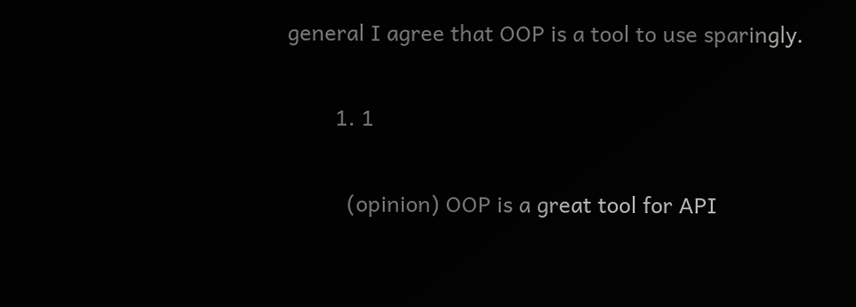general I agree that OOP is a tool to use sparingly.

        1. 1

          (opinion) OOP is a great tool for API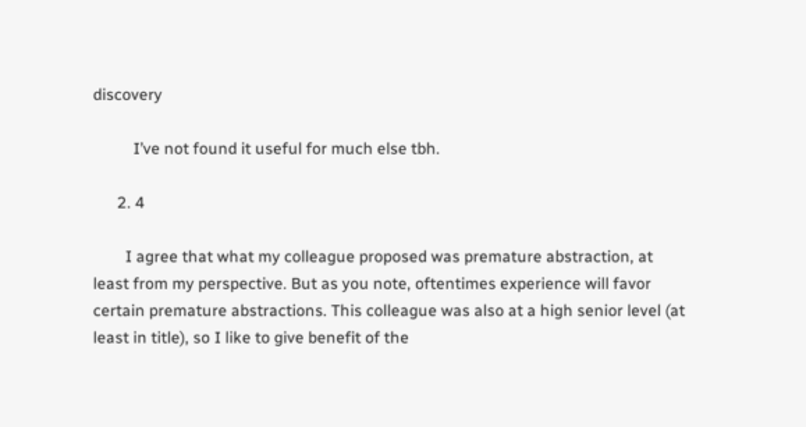discovery

          I’ve not found it useful for much else tbh.

      2. 4

        I agree that what my colleague proposed was premature abstraction, at least from my perspective. But as you note, oftentimes experience will favor certain premature abstractions. This colleague was also at a high senior level (at least in title), so I like to give benefit of the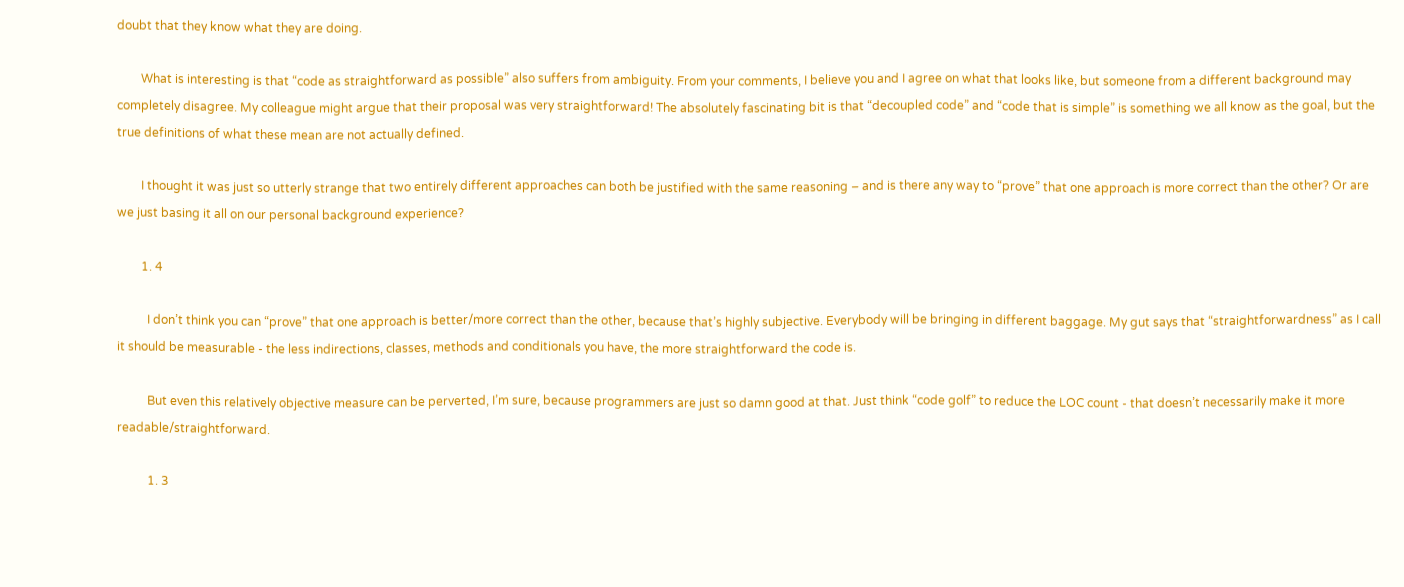doubt that they know what they are doing.

        What is interesting is that “code as straightforward as possible” also suffers from ambiguity. From your comments, I believe you and I agree on what that looks like, but someone from a different background may completely disagree. My colleague might argue that their proposal was very straightforward! The absolutely fascinating bit is that “decoupled code” and “code that is simple” is something we all know as the goal, but the true definitions of what these mean are not actually defined.

        I thought it was just so utterly strange that two entirely different approaches can both be justified with the same reasoning – and is there any way to “prove” that one approach is more correct than the other? Or are we just basing it all on our personal background experience?

        1. 4

          I don’t think you can “prove” that one approach is better/more correct than the other, because that’s highly subjective. Everybody will be bringing in different baggage. My gut says that “straightforwardness” as I call it should be measurable - the less indirections, classes, methods and conditionals you have, the more straightforward the code is.

          But even this relatively objective measure can be perverted, I’m sure, because programmers are just so damn good at that. Just think “code golf” to reduce the LOC count - that doesn’t necessarily make it more readable/straightforward.

          1. 3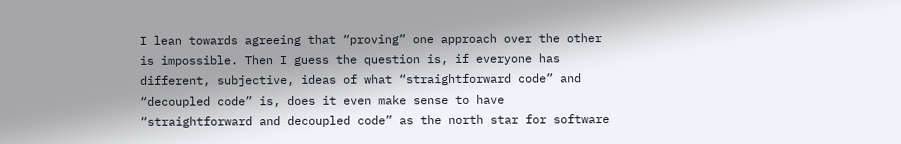I lean towards agreeing that “proving” one approach over the other is impossible. Then I guess the question is, if everyone has different, subjective, ideas of what “straightforward code” and “decoupled code” is, does it even make sense to have “straightforward and decoupled code” as the north star for software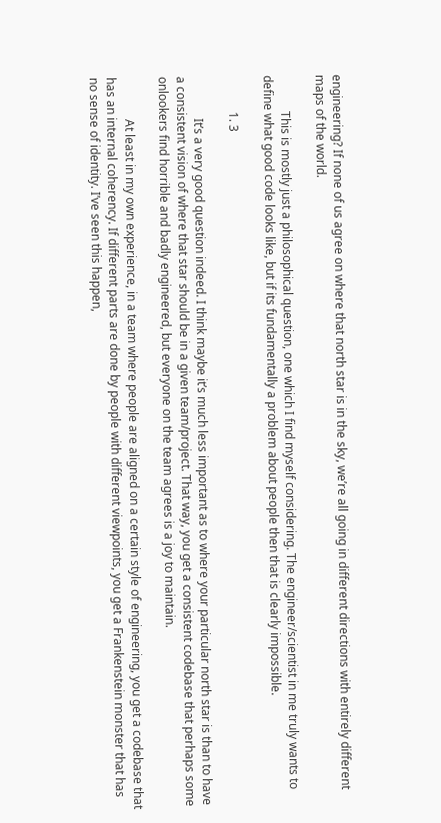engineering? If none of us agree on where that north star is in the sky, we’re all going in different directions with entirely different maps of the world.

            This is mostly just a philosophical question, one which I find myself considering. The engineer/scientist in me truly wants to define what good code looks like, but if its fundamentally a problem about people then that is clearly impossible.

            1. 3

              It’s a very good question indeed. I think maybe it’s much less important as to where your particular north star is than to have a consistent vision of where that star should be in a given team/project. That way, you get a consistent codebase that perhaps some onlookers find horrible and badly engineered, but everyone on the team agrees is a joy to maintain.

              At least in my own experience, in a team where people are aligned on a certain style of engineering, you get a codebase that has an internal coherency. If different parts are done by people with different viewpoints, you get a Frankenstein monster that has no sense of identity. I’ve seen this happen,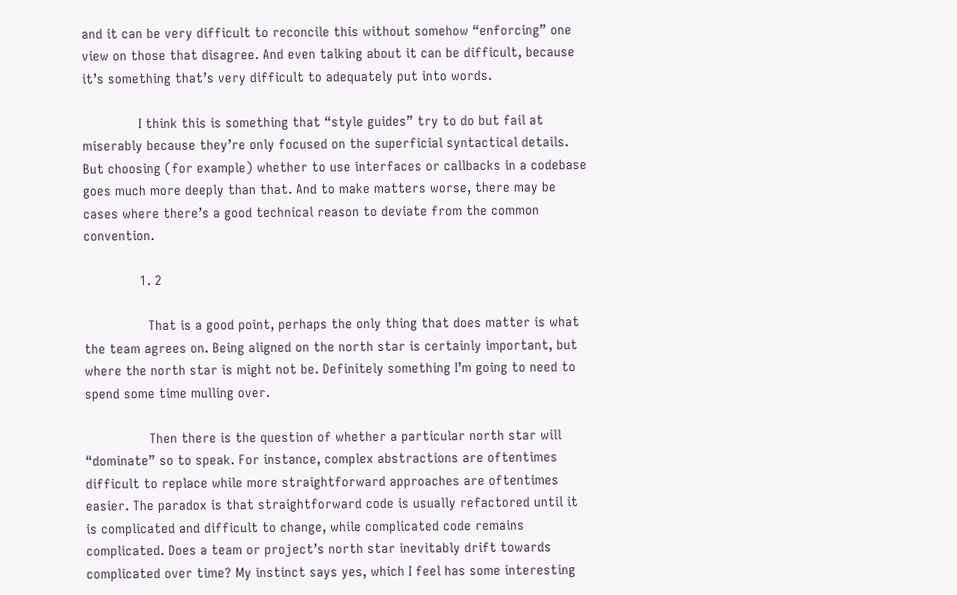and it can be very difficult to reconcile this without somehow “enforcing” one view on those that disagree. And even talking about it can be difficult, because it’s something that’s very difficult to adequately put into words.

              I think this is something that “style guides” try to do but fail at miserably because they’re only focused on the superficial syntactical details. But choosing (for example) whether to use interfaces or callbacks in a codebase goes much more deeply than that. And to make matters worse, there may be cases where there’s a good technical reason to deviate from the common convention.

              1. 2

                That is a good point, perhaps the only thing that does matter is what the team agrees on. Being aligned on the north star is certainly important, but where the north star is might not be. Definitely something I’m going to need to spend some time mulling over.

                Then there is the question of whether a particular north star will “dominate” so to speak. For instance, complex abstractions are oftentimes difficult to replace while more straightforward approaches are oftentimes easier. The paradox is that straightforward code is usually refactored until it is complicated and difficult to change, while complicated code remains complicated. Does a team or project’s north star inevitably drift towards complicated over time? My instinct says yes, which I feel has some interesting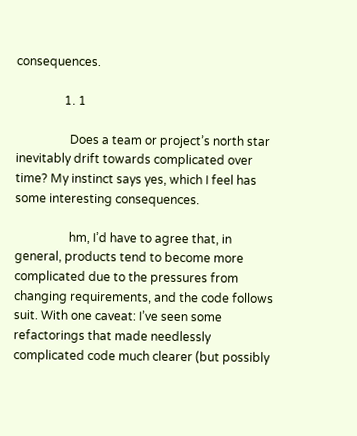consequences.

                1. 1

                  Does a team or project’s north star inevitably drift towards complicated over time? My instinct says yes, which I feel has some interesting consequences.

                  hm, I’d have to agree that, in general, products tend to become more complicated due to the pressures from changing requirements, and the code follows suit. With one caveat: I’ve seen some refactorings that made needlessly complicated code much clearer (but possibly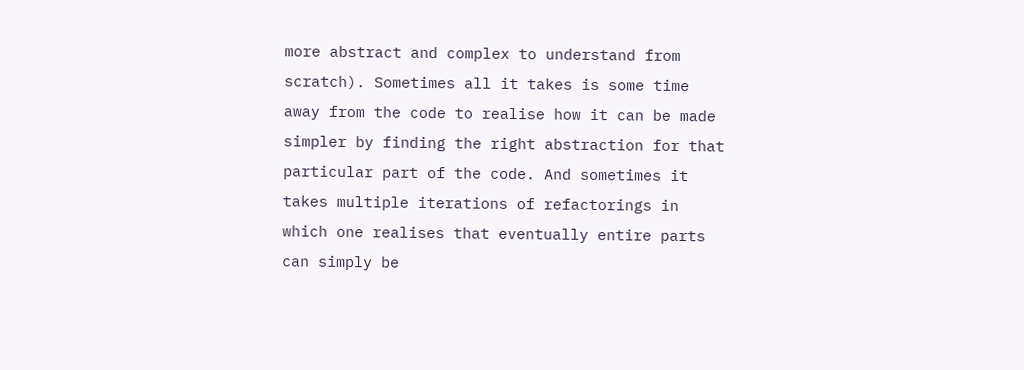more abstract and complex to understand from scratch). Sometimes all it takes is some time away from the code to realise how it can be made simpler by finding the right abstraction for that particular part of the code. And sometimes it takes multiple iterations of refactorings in which one realises that eventually entire parts can simply be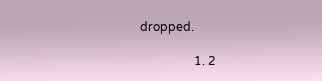dropped.

                  1. 2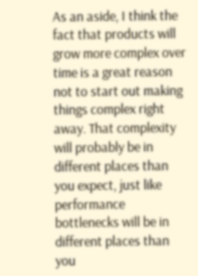As an aside, I think the fact that products will grow more complex over time is a great reason not to start out making things complex right away. That complexity will probably be in different places than you expect, just like performance bottlenecks will be in different places than you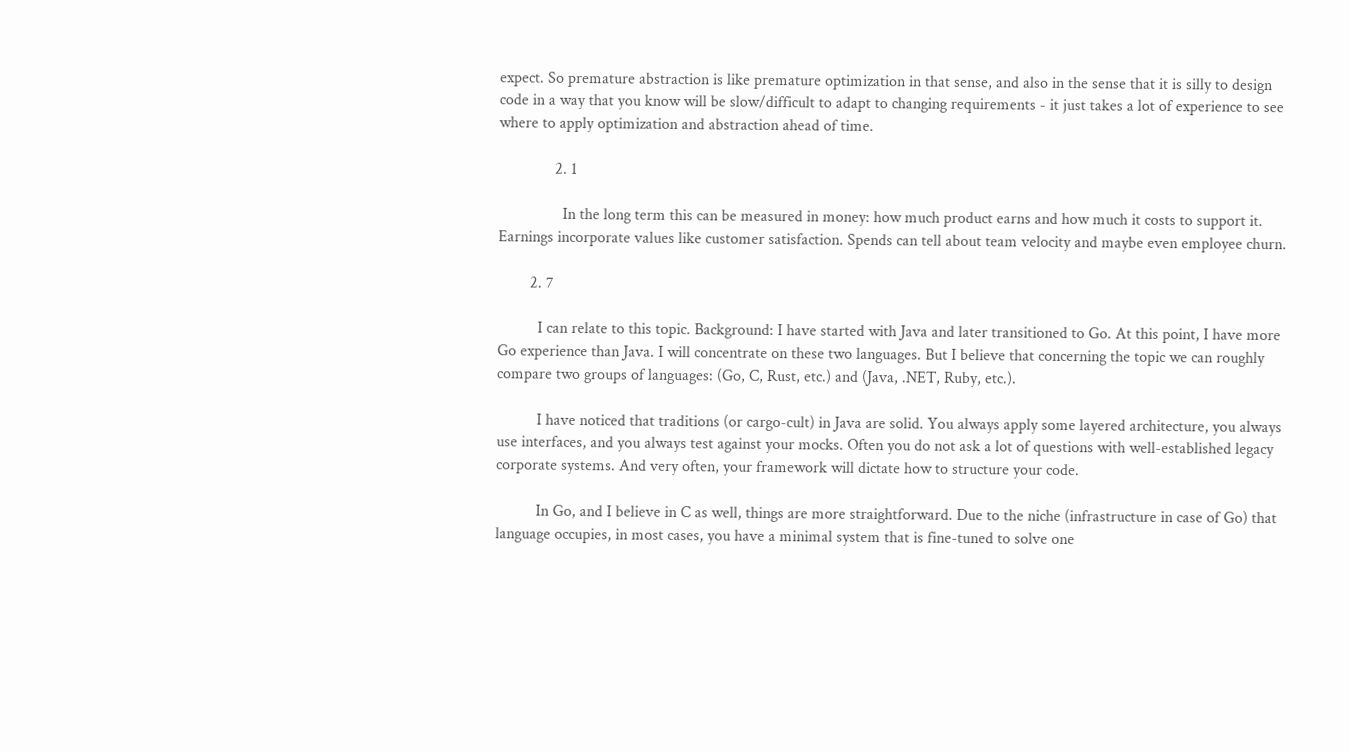expect. So premature abstraction is like premature optimization in that sense, and also in the sense that it is silly to design code in a way that you know will be slow/difficult to adapt to changing requirements - it just takes a lot of experience to see where to apply optimization and abstraction ahead of time.

              2. 1

                In the long term this can be measured in money: how much product earns and how much it costs to support it. Earnings incorporate values like customer satisfaction. Spends can tell about team velocity and maybe even employee churn.

        2. 7

          I can relate to this topic. Background: I have started with Java and later transitioned to Go. At this point, I have more Go experience than Java. I will concentrate on these two languages. But I believe that concerning the topic we can roughly compare two groups of languages: (Go, C, Rust, etc.) and (Java, .NET, Ruby, etc.).

          I have noticed that traditions (or cargo-cult) in Java are solid. You always apply some layered architecture, you always use interfaces, and you always test against your mocks. Often you do not ask a lot of questions with well-established legacy corporate systems. And very often, your framework will dictate how to structure your code.

          In Go, and I believe in C as well, things are more straightforward. Due to the niche (infrastructure in case of Go) that language occupies, in most cases, you have a minimal system that is fine-tuned to solve one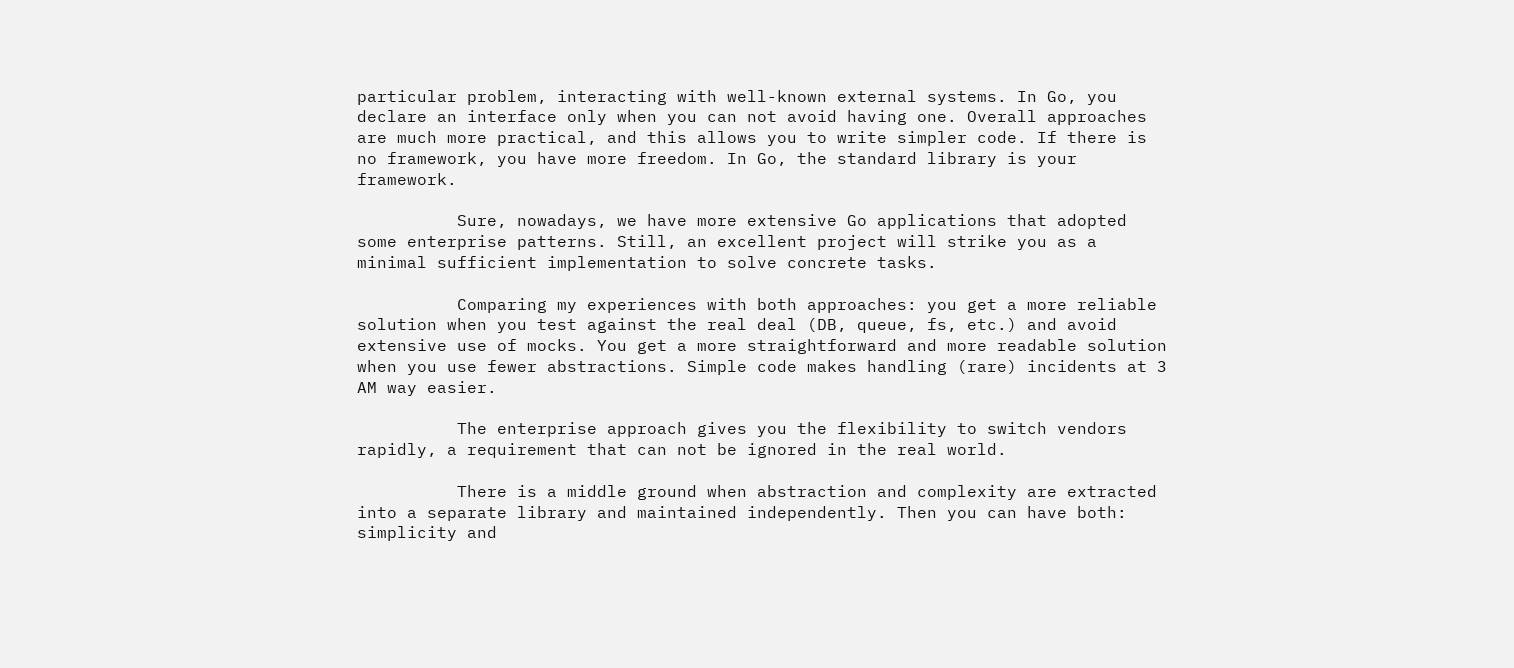particular problem, interacting with well-known external systems. In Go, you declare an interface only when you can not avoid having one. Overall approaches are much more practical, and this allows you to write simpler code. If there is no framework, you have more freedom. In Go, the standard library is your framework.

          Sure, nowadays, we have more extensive Go applications that adopted some enterprise patterns. Still, an excellent project will strike you as a minimal sufficient implementation to solve concrete tasks.

          Comparing my experiences with both approaches: you get a more reliable solution when you test against the real deal (DB, queue, fs, etc.) and avoid extensive use of mocks. You get a more straightforward and more readable solution when you use fewer abstractions. Simple code makes handling (rare) incidents at 3 AM way easier.

          The enterprise approach gives you the flexibility to switch vendors rapidly, a requirement that can not be ignored in the real world.

          There is a middle ground when abstraction and complexity are extracted into a separate library and maintained independently. Then you can have both: simplicity and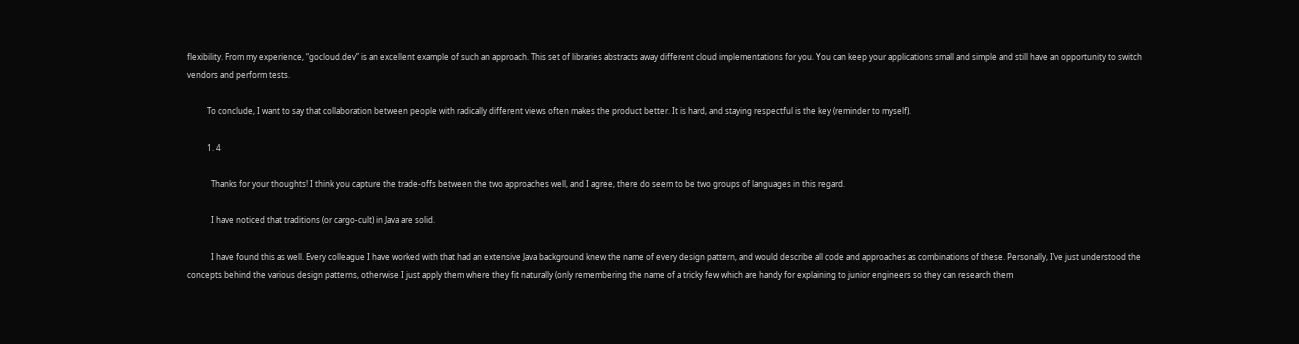flexibility. From my experience, “gocloud.dev” is an excellent example of such an approach. This set of libraries abstracts away different cloud implementations for you. You can keep your applications small and simple and still have an opportunity to switch vendors and perform tests.

          To conclude, I want to say that collaboration between people with radically different views often makes the product better. It is hard, and staying respectful is the key (reminder to myself).

          1. 4

            Thanks for your thoughts! I think you capture the trade-offs between the two approaches well, and I agree, there do seem to be two groups of languages in this regard.

            I have noticed that traditions (or cargo-cult) in Java are solid.

            I have found this as well. Every colleague I have worked with that had an extensive Java background knew the name of every design pattern, and would describe all code and approaches as combinations of these. Personally, I’ve just understood the concepts behind the various design patterns, otherwise I just apply them where they fit naturally (only remembering the name of a tricky few which are handy for explaining to junior engineers so they can research them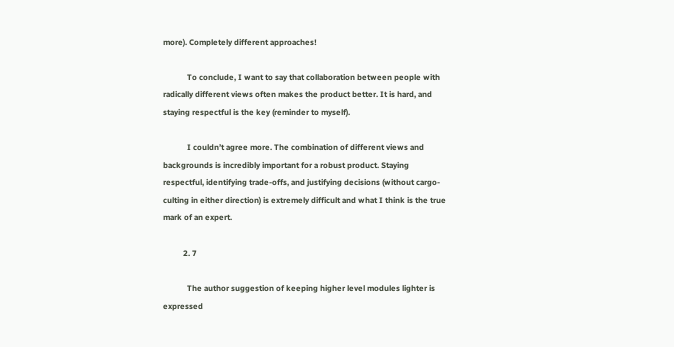more). Completely different approaches!

            To conclude, I want to say that collaboration between people with radically different views often makes the product better. It is hard, and staying respectful is the key (reminder to myself).

            I couldn’t agree more. The combination of different views and backgrounds is incredibly important for a robust product. Staying respectful, identifying trade-offs, and justifying decisions (without cargo-culting in either direction) is extremely difficult and what I think is the true mark of an expert.

          2. 7

            The author suggestion of keeping higher level modules lighter is expressed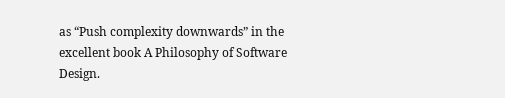as “Push complexity downwards” in the excellent book A Philosophy of Software Design.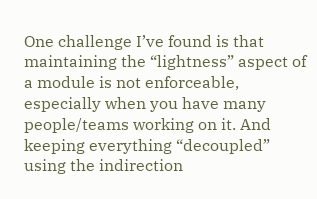One challenge I’ve found is that maintaining the “lightness” aspect of a module is not enforceable, especially when you have many people/teams working on it. And keeping everything “decoupled” using the indirection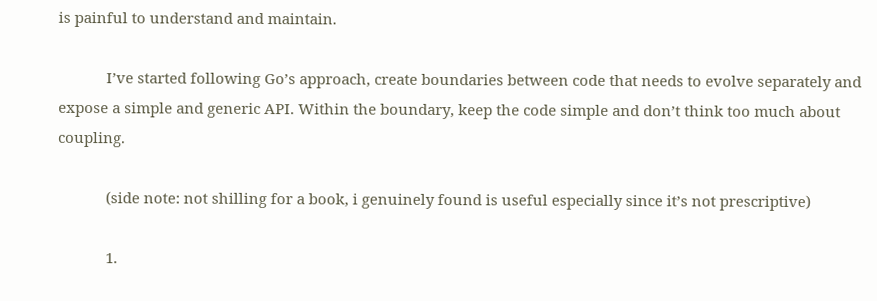is painful to understand and maintain.

            I’ve started following Go’s approach, create boundaries between code that needs to evolve separately and expose a simple and generic API. Within the boundary, keep the code simple and don’t think too much about coupling.

            (side note: not shilling for a book, i genuinely found is useful especially since it’s not prescriptive)

            1.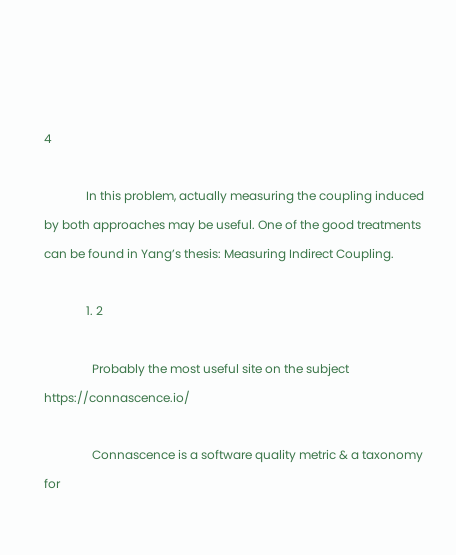4

              In this problem, actually measuring the coupling induced by both approaches may be useful. One of the good treatments can be found in Yang’s thesis: Measuring Indirect Coupling.

              1. 2

                Probably the most useful site on the subject https://connascence.io/

                Connascence is a software quality metric & a taxonomy for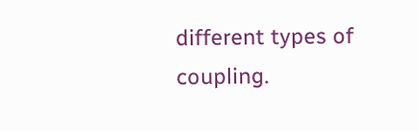different types of coupling.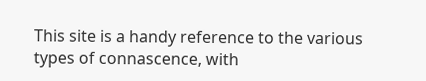This site is a handy reference to the various types of connascence, with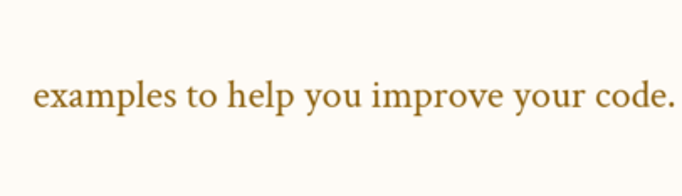examples to help you improve your code.